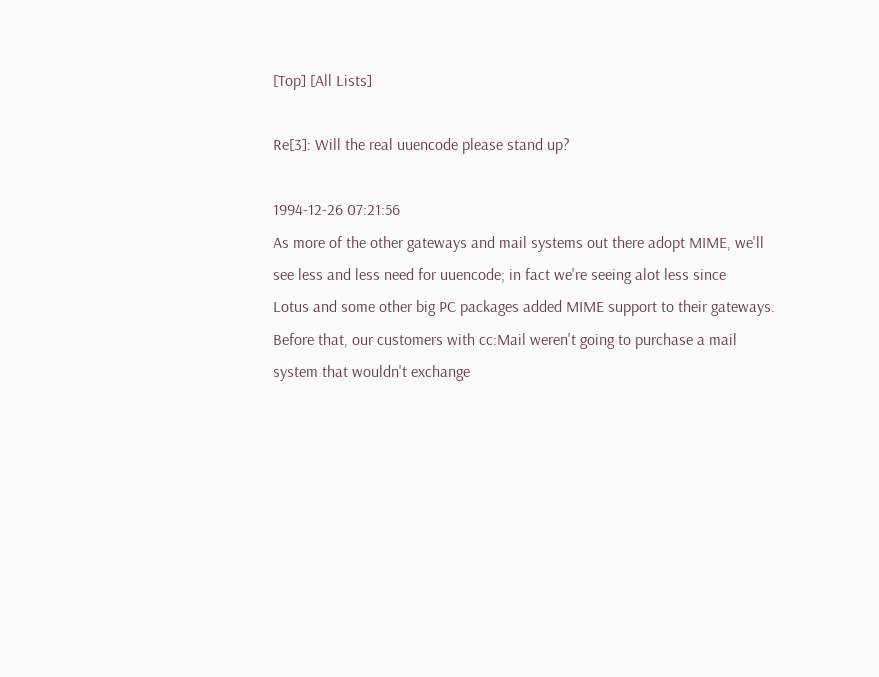[Top] [All Lists]

Re[3]: Will the real uuencode please stand up?

1994-12-26 07:21:56
As more of the other gateways and mail systems out there adopt MIME, we'll
see less and less need for uuencode; in fact we're seeing alot less since
Lotus and some other big PC packages added MIME support to their gateways.
Before that, our customers with cc:Mail weren't going to purchase a mail
system that wouldn't exchange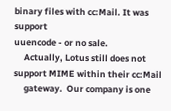binary files with cc:Mail. It was support
uuencode - or no sale.
     Actually, Lotus still does not support MIME within their cc:Mail
     gateway.  Our company is one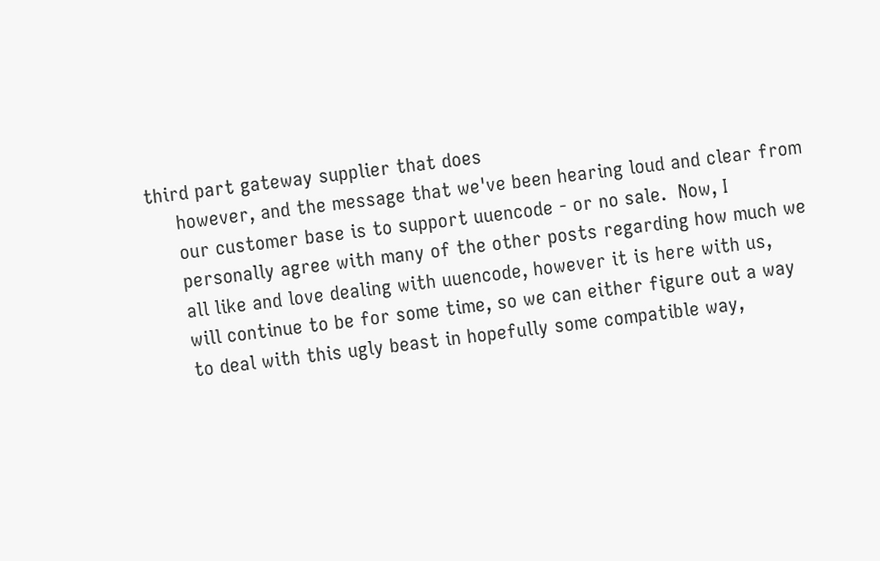third part gateway supplier that does
     however, and the message that we've been hearing loud and clear from
     our customer base is to support uuencode - or no sale.  Now, I
     personally agree with many of the other posts regarding how much we
     all like and love dealing with uuencode, however it is here with us,
     will continue to be for some time, so we can either figure out a way
     to deal with this ugly beast in hopefully some compatible way,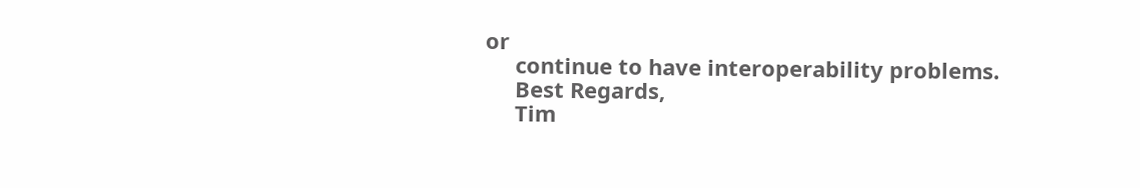or
     continue to have interoperability problems.
     Best Regards,
     Tim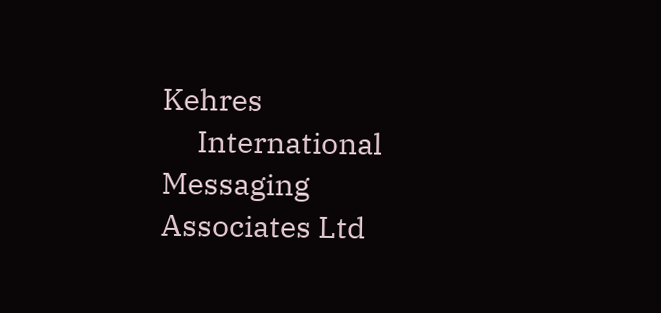Kehres
     International Messaging Associates Ltd